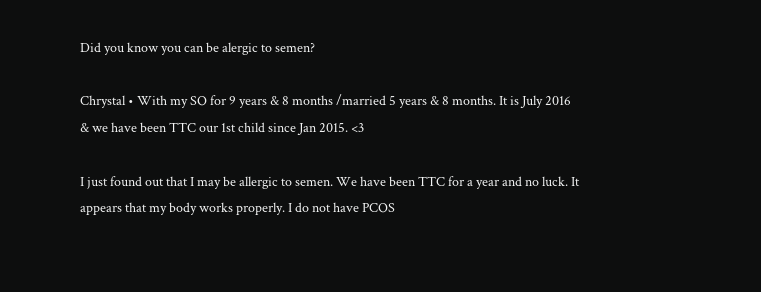Did you know you can be alergic to semen?

Chrystal • With my SO for 9 years & 8 months /married 5 years & 8 months. It is July 2016 & we have been TTC our 1st child since Jan 2015. <3

I just found out that I may be allergic to semen. We have been TTC for a year and no luck. It appears that my body works properly. I do not have PCOS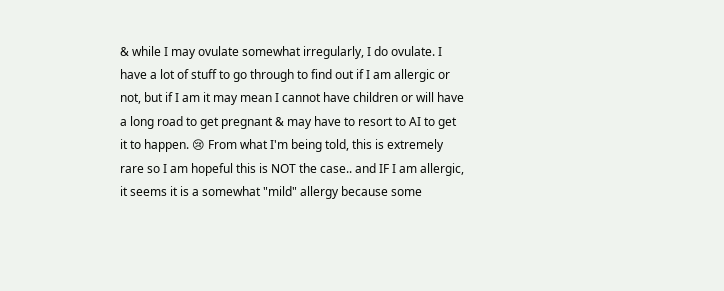& while I may ovulate somewhat irregularly, I do ovulate. I have a lot of stuff to go through to find out if I am allergic or not, but if I am it may mean I cannot have children or will have a long road to get pregnant & may have to resort to AI to get it to happen. 😢 From what I'm being told, this is extremely rare so I am hopeful this is NOT the case.. and IF I am allergic, it seems it is a somewhat "mild" allergy because some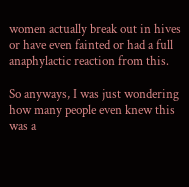women actually break out in hives or have even fainted or had a full anaphylactic reaction from this.

So anyways, I was just wondering how many people even knew this was a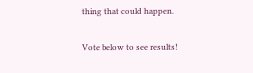thing that could happen.

Vote below to see results!